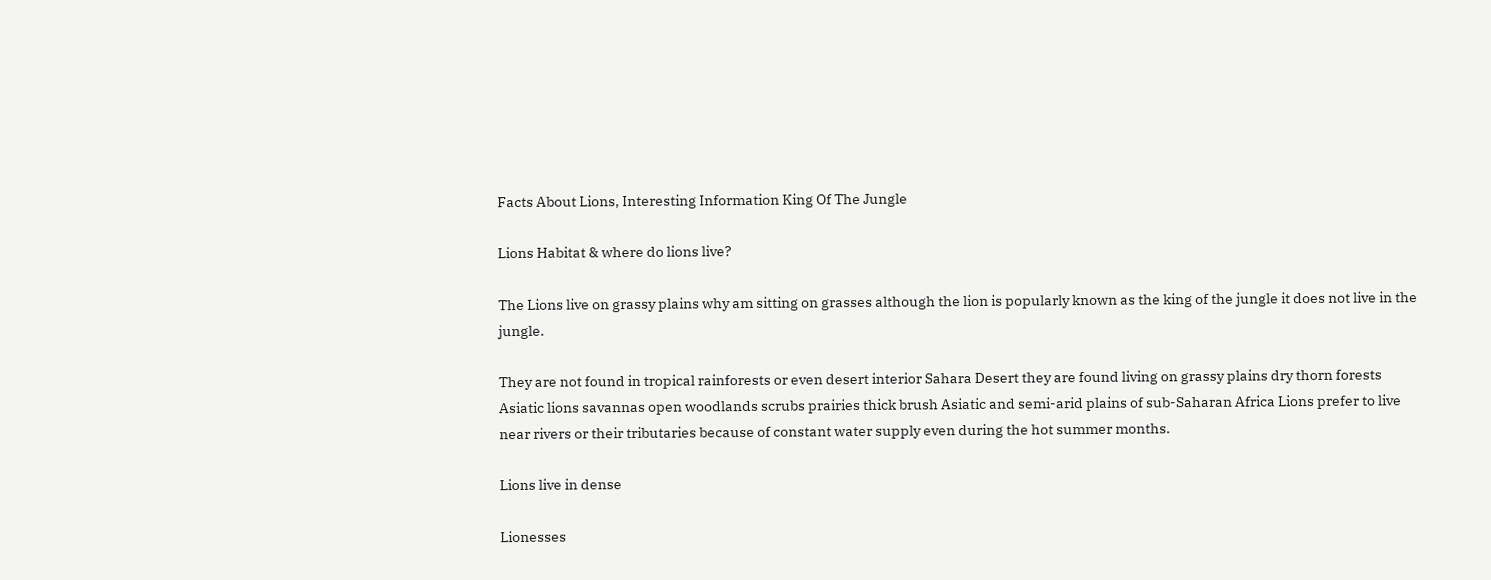Facts About Lions, Interesting Information King Of The Jungle

Lions Habitat & where do lions live?

The Lions live on grassy plains why am sitting on grasses although the lion is popularly known as the king of the jungle it does not live in the jungle.

They are not found in tropical rainforests or even desert interior Sahara Desert they are found living on grassy plains dry thorn forests Asiatic lions savannas open woodlands scrubs prairies thick brush Asiatic and semi-arid plains of sub-Saharan Africa Lions prefer to live near rivers or their tributaries because of constant water supply even during the hot summer months.

Lions live in dense

Lionesses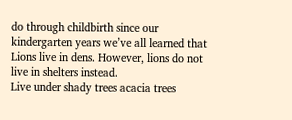do through childbirth since our kindergarten years we’ve all learned that Lions live in dens. However, lions do not live in shelters instead.
Live under shady trees acacia trees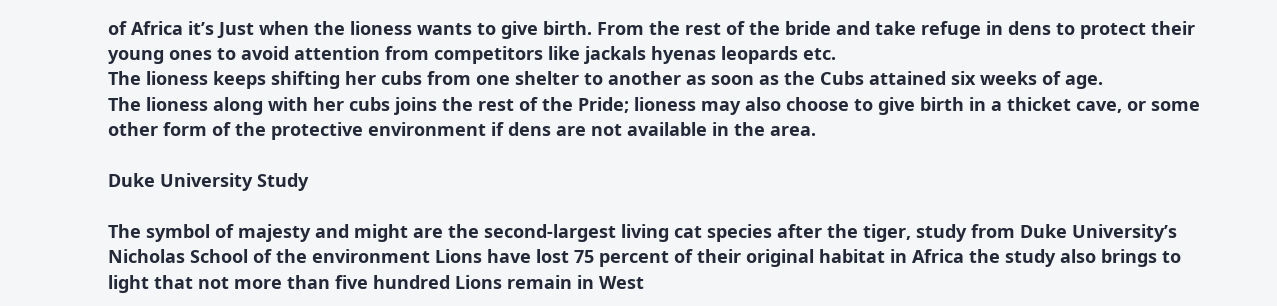of Africa it’s Just when the lioness wants to give birth. From the rest of the bride and take refuge in dens to protect their young ones to avoid attention from competitors like jackals hyenas leopards etc.
The lioness keeps shifting her cubs from one shelter to another as soon as the Cubs attained six weeks of age.
The lioness along with her cubs joins the rest of the Pride; lioness may also choose to give birth in a thicket cave, or some other form of the protective environment if dens are not available in the area.

Duke University Study

The symbol of majesty and might are the second-largest living cat species after the tiger, study from Duke University’s Nicholas School of the environment Lions have lost 75 percent of their original habitat in Africa the study also brings to light that not more than five hundred Lions remain in West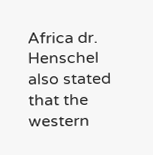Africa dr. Henschel also stated that the western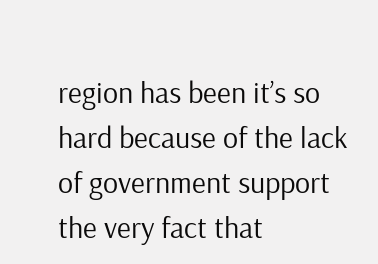region has been it’s so hard because of the lack of government support the very fact that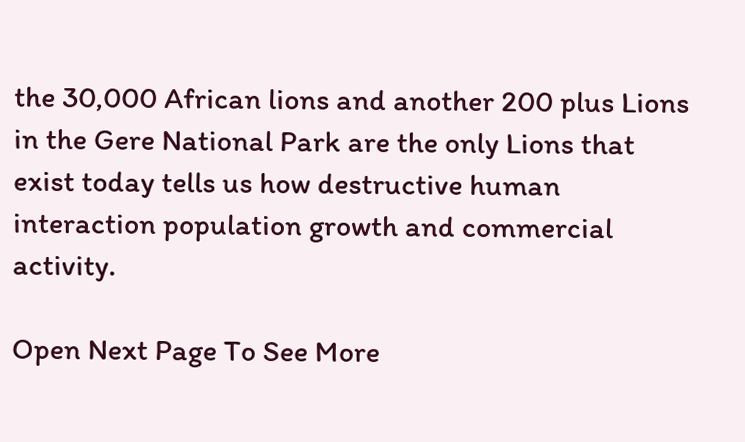the 30,000 African lions and another 200 plus Lions in the Gere National Park are the only Lions that exist today tells us how destructive human interaction population growth and commercial activity.

Open Next Page To See More